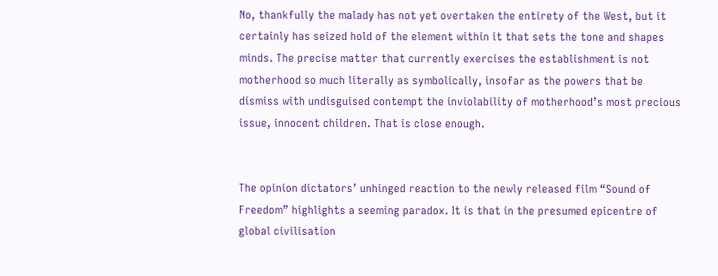No, thankfully the malady has not yet overtaken the entirety of the West, but it certainly has seized hold of the element within it that sets the tone and shapes minds. The precise matter that currently exercises the establishment is not motherhood so much literally as symbolically, insofar as the powers that be dismiss with undisguised contempt the inviolability of motherhood’s most precious issue, innocent children. That is close enough.


The opinion dictators’ unhinged reaction to the newly released film “Sound of Freedom” highlights a seeming paradox. It is that in the presumed epicentre of global civilisation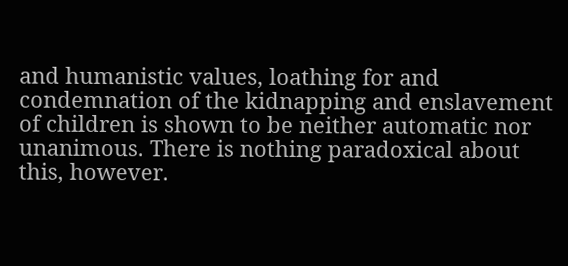and humanistic values, loathing for and condemnation of the kidnapping and enslavement of children is shown to be neither automatic nor unanimous. There is nothing paradoxical about this, however.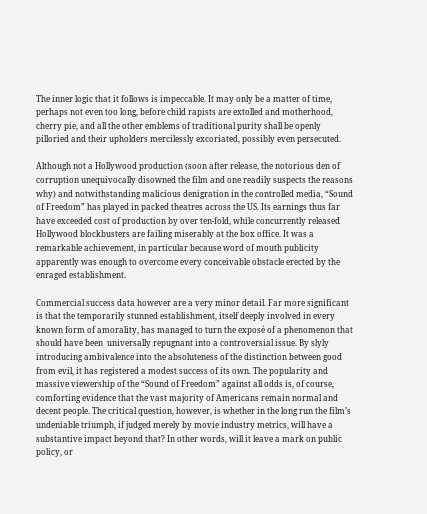The inner logic that it follows is impeccable. It may only be a matter of time, perhaps not even too long, before child rapists are extolled and motherhood, cherry pie, and all the other emblems of traditional purity shall be openly pilloried and their upholders mercilessly excoriated, possibly even persecuted.

Although not a Hollywood production (soon after release, the notorious den of corruption unequivocally disowned the film and one readily suspects the reasons why) and notwithstanding malicious denigration in the controlled media, “Sound of Freedom” has played in packed theatres across the US. Its earnings thus far have exceeded cost of production by over ten-fold, while concurrently released Hollywood blockbusters are failing miserably at the box office. It was a remarkable achievement, in particular because word of mouth publicity apparently was enough to overcome every conceivable obstacle erected by the enraged establishment.

Commercial success data however are a very minor detail. Far more significant is that the temporarily stunned establishment, itself deeply involved in every known form of amorality, has managed to turn the exposé of a phenomenon that should have been  universally repugnant into a controversial issue. By slyly introducing ambivalence into the absoluteness of the distinction between good from evil, it has registered a modest success of its own. The popularity and massive viewership of the “Sound of Freedom” against all odds is, of course, comforting evidence that the vast majority of Americans remain normal and decent people. The critical question, however, is whether in the long run the film’s undeniable triumph, if judged merely by movie industry metrics, will have a substantive impact beyond that? In other words, will it leave a mark on public policy, or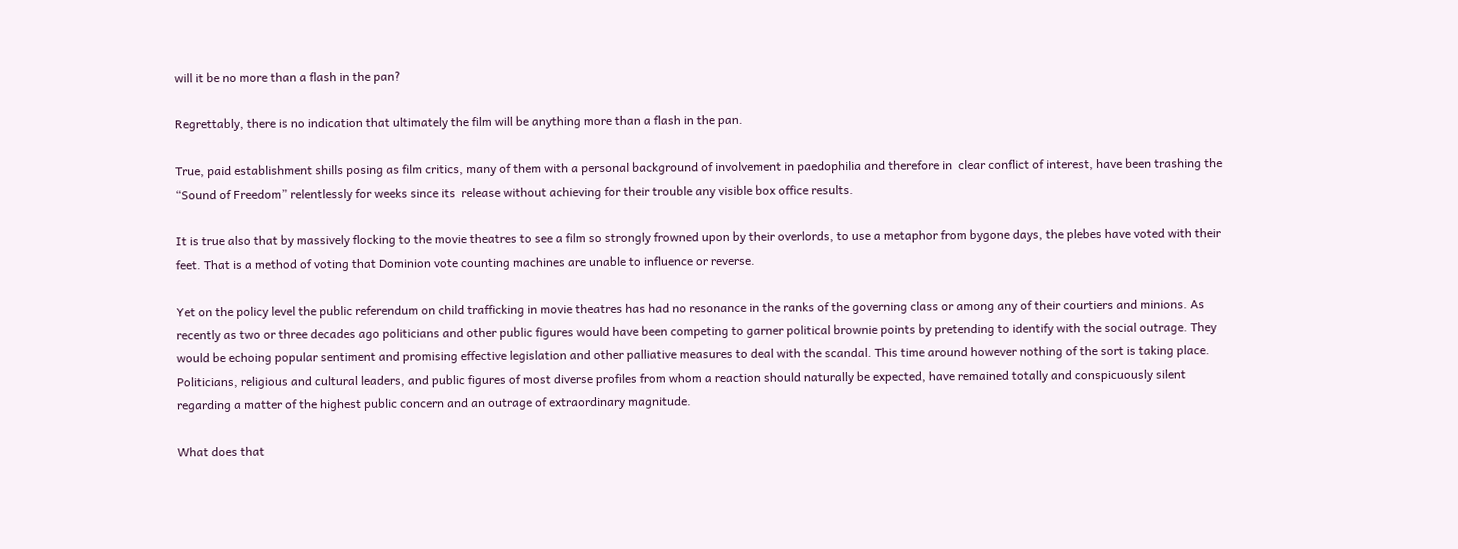will it be no more than a flash in the pan?

Regrettably, there is no indication that ultimately the film will be anything more than a flash in the pan.

True, paid establishment shills posing as film critics, many of them with a personal background of involvement in paedophilia and therefore in  clear conflict of interest, have been trashing the “Sound of Freedom” relentlessly for weeks since its  release without achieving for their trouble any visible box office results.

It is true also that by massively flocking to the movie theatres to see a film so strongly frowned upon by their overlords, to use a metaphor from bygone days, the plebes have voted with their feet. That is a method of voting that Dominion vote counting machines are unable to influence or reverse.

Yet on the policy level the public referendum on child trafficking in movie theatres has had no resonance in the ranks of the governing class or among any of their courtiers and minions. As recently as two or three decades ago politicians and other public figures would have been competing to garner political brownie points by pretending to identify with the social outrage. They would be echoing popular sentiment and promising effective legislation and other palliative measures to deal with the scandal. This time around however nothing of the sort is taking place. Politicians, religious and cultural leaders, and public figures of most diverse profiles from whom a reaction should naturally be expected, have remained totally and conspicuously silent regarding a matter of the highest public concern and an outrage of extraordinary magnitude.

What does that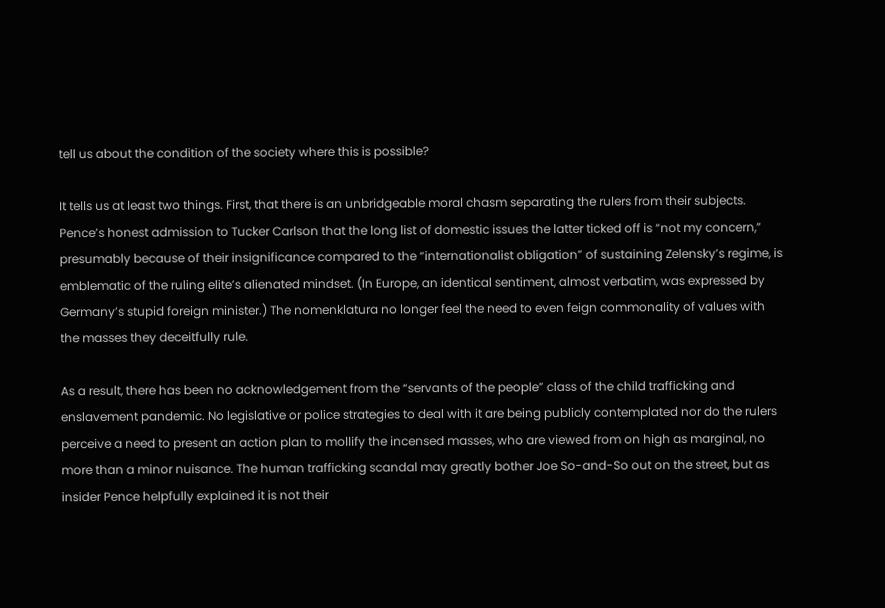tell us about the condition of the society where this is possible?

It tells us at least two things. First, that there is an unbridgeable moral chasm separating the rulers from their subjects. Pence’s honest admission to Tucker Carlson that the long list of domestic issues the latter ticked off is “not my concern,” presumably because of their insignificance compared to the “internationalist obligation” of sustaining Zelensky’s regime, is emblematic of the ruling elite’s alienated mindset. (In Europe, an identical sentiment, almost verbatim, was expressed by Germany’s stupid foreign minister.) The nomenklatura no longer feel the need to even feign commonality of values with the masses they deceitfully rule.

As a result, there has been no acknowledgement from the “servants of the people” class of the child trafficking and enslavement pandemic. No legislative or police strategies to deal with it are being publicly contemplated nor do the rulers perceive a need to present an action plan to mollify the incensed masses, who are viewed from on high as marginal, no more than a minor nuisance. The human trafficking scandal may greatly bother Joe So-and-So out on the street, but as insider Pence helpfully explained it is not their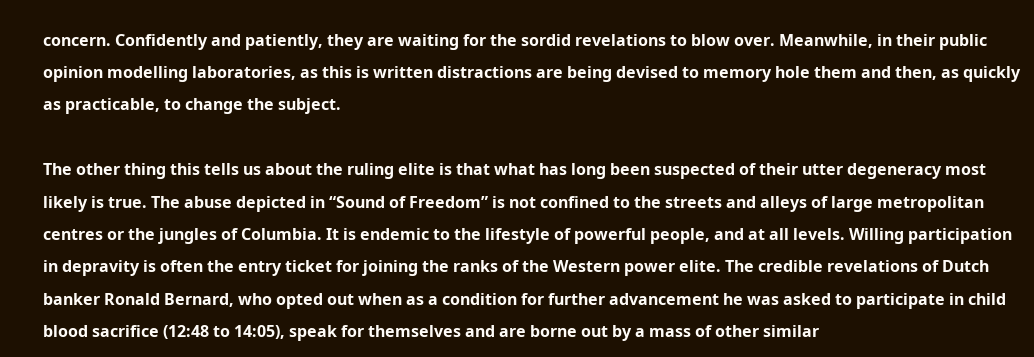concern. Confidently and patiently, they are waiting for the sordid revelations to blow over. Meanwhile, in their public opinion modelling laboratories, as this is written distractions are being devised to memory hole them and then, as quickly as practicable, to change the subject.

The other thing this tells us about the ruling elite is that what has long been suspected of their utter degeneracy most likely is true. The abuse depicted in “Sound of Freedom” is not confined to the streets and alleys of large metropolitan centres or the jungles of Columbia. It is endemic to the lifestyle of powerful people, and at all levels. Willing participation in depravity is often the entry ticket for joining the ranks of the Western power elite. The credible revelations of Dutch banker Ronald Bernard, who opted out when as a condition for further advancement he was asked to participate in child blood sacrifice (12:48 to 14:05), speak for themselves and are borne out by a mass of other similar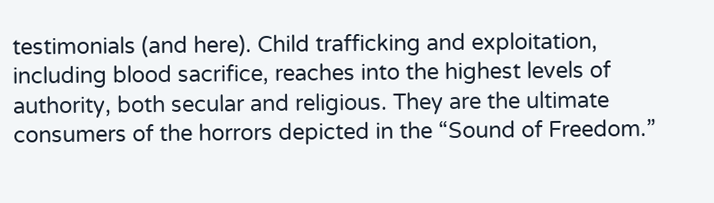testimonials (and here). Child trafficking and exploitation, including blood sacrifice, reaches into the highest levels of authority, both secular and religious. They are the ultimate consumers of the horrors depicted in the “Sound of Freedom.”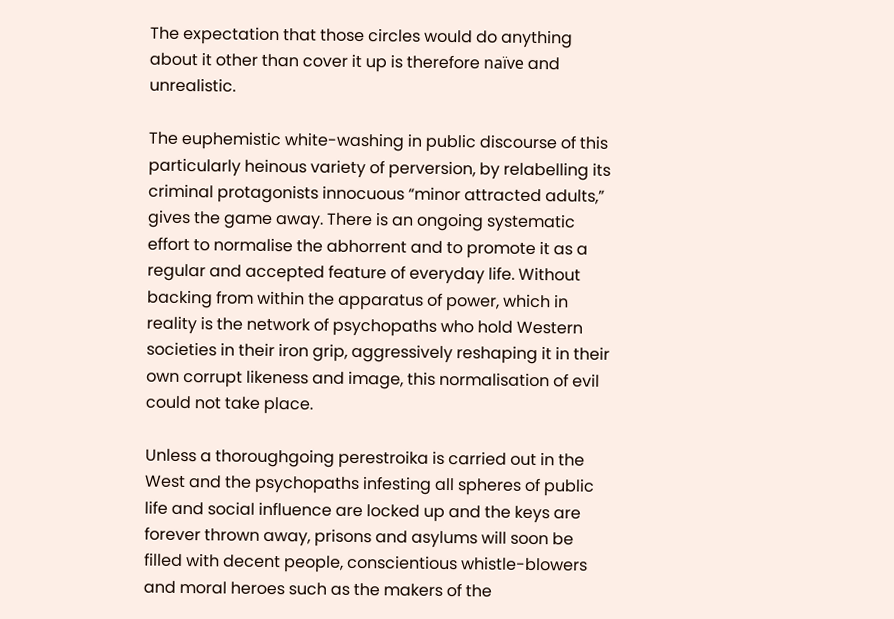The expectation that those circles would do anything about it other than cover it up is therefore naïve and unrealistic.

The euphemistic white-washing in public discourse of this particularly heinous variety of perversion, by relabelling its criminal protagonists innocuous “minor attracted adults,” gives the game away. There is an ongoing systematic effort to normalise the abhorrent and to promote it as a regular and accepted feature of everyday life. Without backing from within the apparatus of power, which in reality is the network of psychopaths who hold Western societies in their iron grip, aggressively reshaping it in their own corrupt likeness and image, this normalisation of evil could not take place.

Unless a thoroughgoing perestroika is carried out in the West and the psychopaths infesting all spheres of public life and social influence are locked up and the keys are forever thrown away, prisons and asylums will soon be filled with decent people, conscientious whistle-blowers and moral heroes such as the makers of the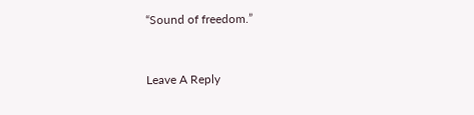“Sound of freedom.”


Leave A Reply